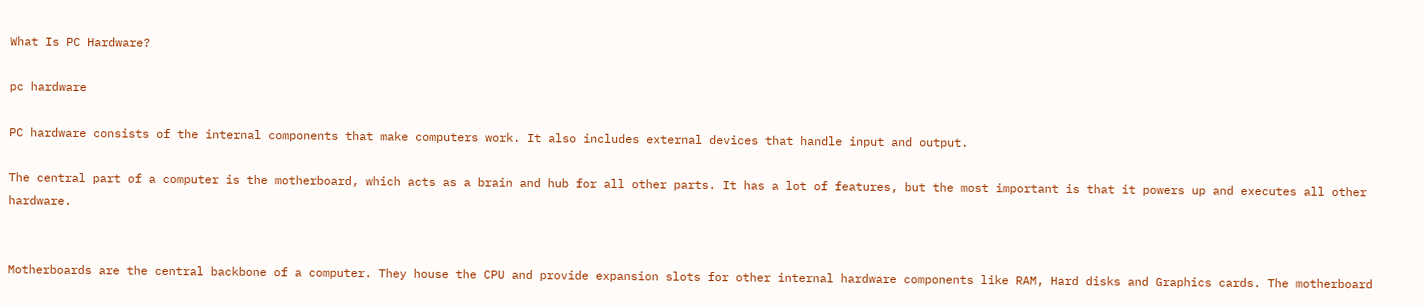What Is PC Hardware?

pc hardware

PC hardware consists of the internal components that make computers work. It also includes external devices that handle input and output.

The central part of a computer is the motherboard, which acts as a brain and hub for all other parts. It has a lot of features, but the most important is that it powers up and executes all other hardware.


Motherboards are the central backbone of a computer. They house the CPU and provide expansion slots for other internal hardware components like RAM, Hard disks and Graphics cards. The motherboard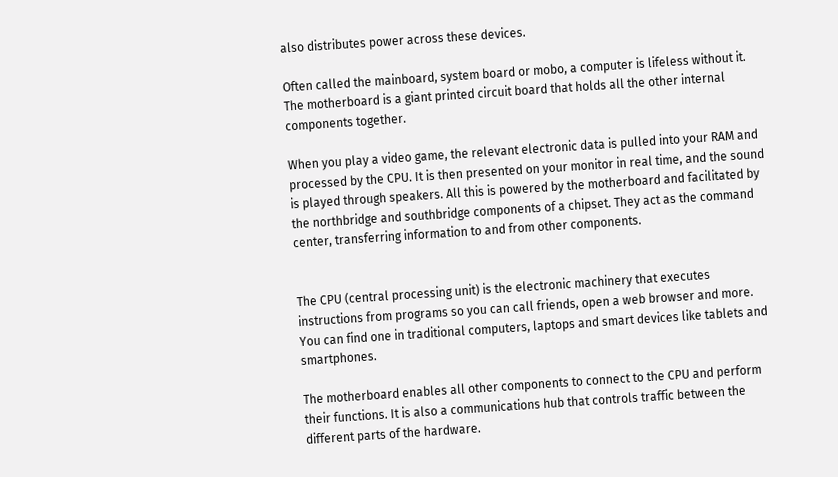also distributes power across these devices.

Often called the mainboard, system board or mobo, a computer is lifeless without it. The motherboard is a giant printed circuit board that holds all the other internal components together.

When you play a video game, the relevant electronic data is pulled into your RAM and processed by the CPU. It is then presented on your monitor in real time, and the sound is played through speakers. All this is powered by the motherboard and facilitated by the northbridge and southbridge components of a chipset. They act as the command center, transferring information to and from other components.


The CPU (central processing unit) is the electronic machinery that executes instructions from programs so you can call friends, open a web browser and more. You can find one in traditional computers, laptops and smart devices like tablets and smartphones.

The motherboard enables all other components to connect to the CPU and perform their functions. It is also a communications hub that controls traffic between the different parts of the hardware.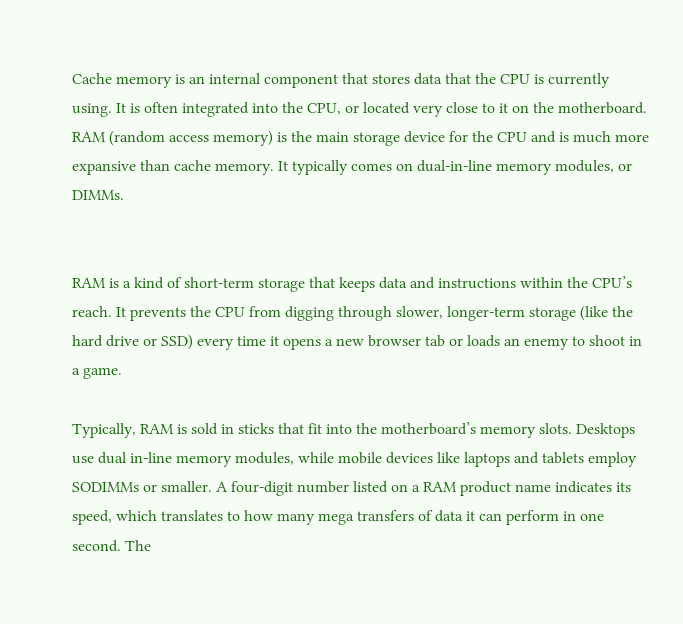Cache memory is an internal component that stores data that the CPU is currently using. It is often integrated into the CPU, or located very close to it on the motherboard. RAM (random access memory) is the main storage device for the CPU and is much more expansive than cache memory. It typically comes on dual-in-line memory modules, or DIMMs.


RAM is a kind of short-term storage that keeps data and instructions within the CPU’s reach. It prevents the CPU from digging through slower, longer-term storage (like the hard drive or SSD) every time it opens a new browser tab or loads an enemy to shoot in a game.

Typically, RAM is sold in sticks that fit into the motherboard’s memory slots. Desktops use dual in-line memory modules, while mobile devices like laptops and tablets employ SODIMMs or smaller. A four-digit number listed on a RAM product name indicates its speed, which translates to how many mega transfers of data it can perform in one second. The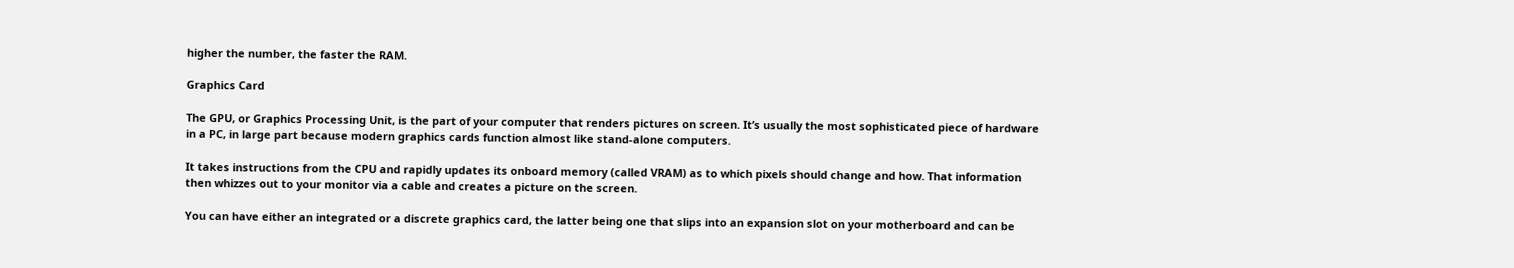higher the number, the faster the RAM.

Graphics Card

The GPU, or Graphics Processing Unit, is the part of your computer that renders pictures on screen. It’s usually the most sophisticated piece of hardware in a PC, in large part because modern graphics cards function almost like stand-alone computers.

It takes instructions from the CPU and rapidly updates its onboard memory (called VRAM) as to which pixels should change and how. That information then whizzes out to your monitor via a cable and creates a picture on the screen.

You can have either an integrated or a discrete graphics card, the latter being one that slips into an expansion slot on your motherboard and can be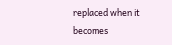replaced when it becomes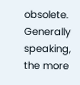obsolete. Generally speaking, the more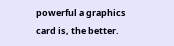powerful a graphics card is, the better.